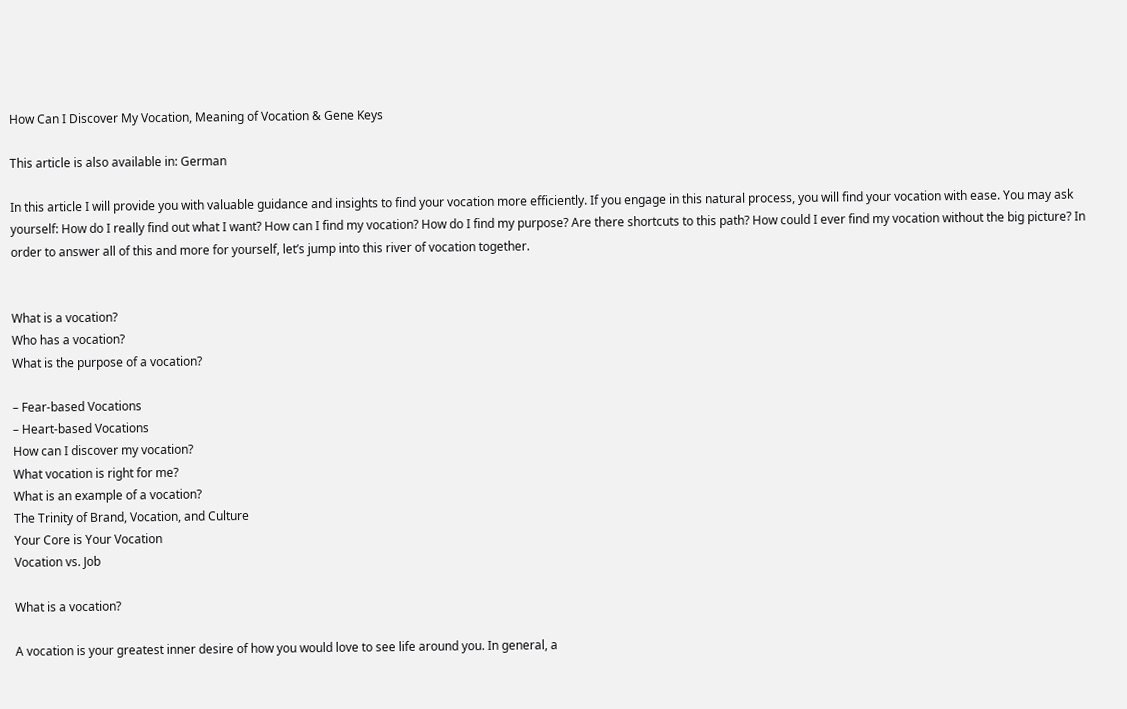How Can I Discover My Vocation, Meaning of Vocation & Gene Keys

This article is also available in: German

In this article I will provide you with valuable guidance and insights to find your vocation more efficiently. If you engage in this natural process, you will find your vocation with ease. You may ask yourself: How do I really find out what I want? How can I find my vocation? How do I find my purpose? Are there shortcuts to this path? How could I ever find my vocation without the big picture? In order to answer all of this and more for yourself, let’s jump into this river of vocation together.


What is a vocation?
Who has a vocation?
What is the purpose of a vocation?

– Fear-based Vocations
– Heart-based Vocations
How can I discover my vocation?
What vocation is right for me?
What is an example of a vocation?
The Trinity of Brand, Vocation, and Culture
Your Core is Your Vocation
Vocation vs. Job

What is a vocation?

A vocation is your greatest inner desire of how you would love to see life around you. In general, a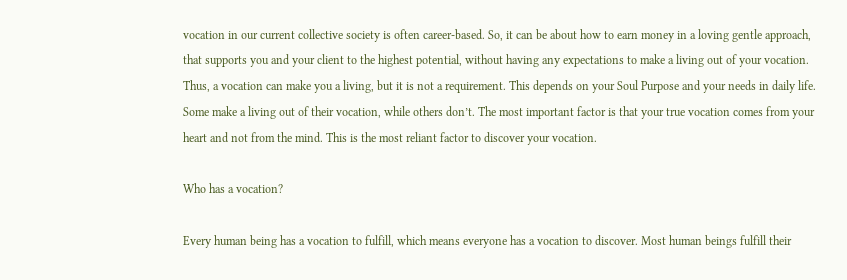vocation in our current collective society is often career-based. So, it can be about how to earn money in a loving gentle approach, that supports you and your client to the highest potential, without having any expectations to make a living out of your vocation. Thus, a vocation can make you a living, but it is not a requirement. This depends on your Soul Purpose and your needs in daily life. Some make a living out of their vocation, while others don’t. The most important factor is that your true vocation comes from your heart and not from the mind. This is the most reliant factor to discover your vocation.

Who has a vocation?

Every human being has a vocation to fulfill, which means everyone has a vocation to discover. Most human beings fulfill their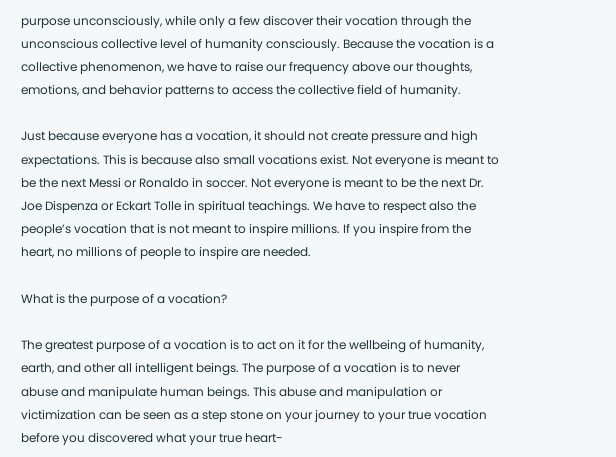purpose unconsciously, while only a few discover their vocation through the unconscious collective level of humanity consciously. Because the vocation is a collective phenomenon, we have to raise our frequency above our thoughts, emotions, and behavior patterns to access the collective field of humanity.

Just because everyone has a vocation, it should not create pressure and high expectations. This is because also small vocations exist. Not everyone is meant to be the next Messi or Ronaldo in soccer. Not everyone is meant to be the next Dr. Joe Dispenza or Eckart Tolle in spiritual teachings. We have to respect also the people’s vocation that is not meant to inspire millions. If you inspire from the heart, no millions of people to inspire are needed.

What is the purpose of a vocation?

The greatest purpose of a vocation is to act on it for the wellbeing of humanity, earth, and other all intelligent beings. The purpose of a vocation is to never abuse and manipulate human beings. This abuse and manipulation or victimization can be seen as a step stone on your journey to your true vocation before you discovered what your true heart-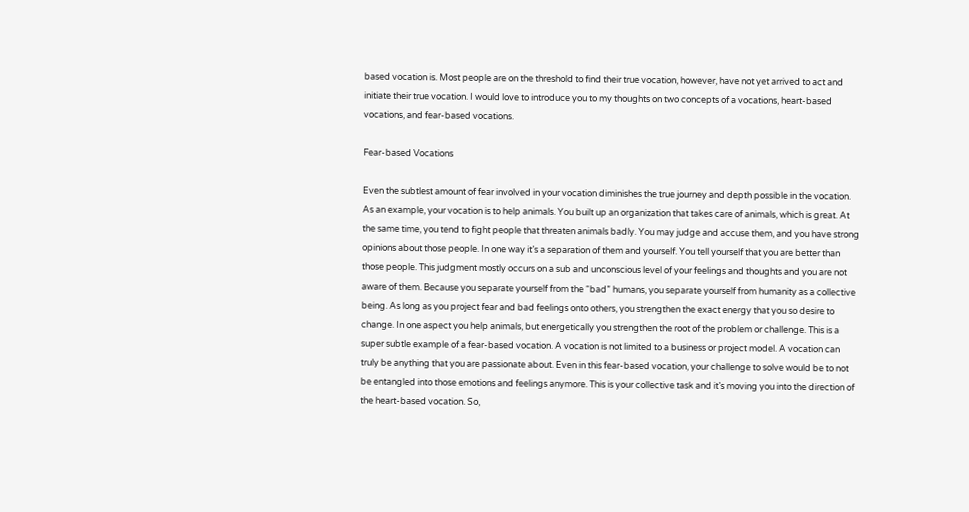based vocation is. Most people are on the threshold to find their true vocation, however, have not yet arrived to act and initiate their true vocation. I would love to introduce you to my thoughts on two concepts of a vocations, heart-based vocations, and fear-based vocations.

Fear-based Vocations

Even the subtlest amount of fear involved in your vocation diminishes the true journey and depth possible in the vocation. As an example, your vocation is to help animals. You built up an organization that takes care of animals, which is great. At the same time, you tend to fight people that threaten animals badly. You may judge and accuse them, and you have strong opinions about those people. In one way it’s a separation of them and yourself. You tell yourself that you are better than those people. This judgment mostly occurs on a sub and unconscious level of your feelings and thoughts and you are not aware of them. Because you separate yourself from the “bad” humans, you separate yourself from humanity as a collective being. As long as you project fear and bad feelings onto others, you strengthen the exact energy that you so desire to change. In one aspect you help animals, but energetically you strengthen the root of the problem or challenge. This is a super subtle example of a fear-based vocation. A vocation is not limited to a business or project model. A vocation can truly be anything that you are passionate about. Even in this fear-based vocation, your challenge to solve would be to not be entangled into those emotions and feelings anymore. This is your collective task and it’s moving you into the direction of the heart-based vocation. So,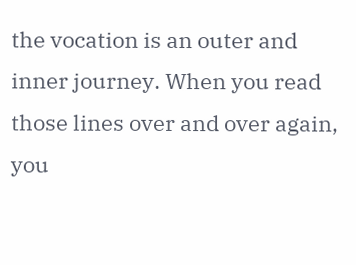the vocation is an outer and inner journey. When you read those lines over and over again, you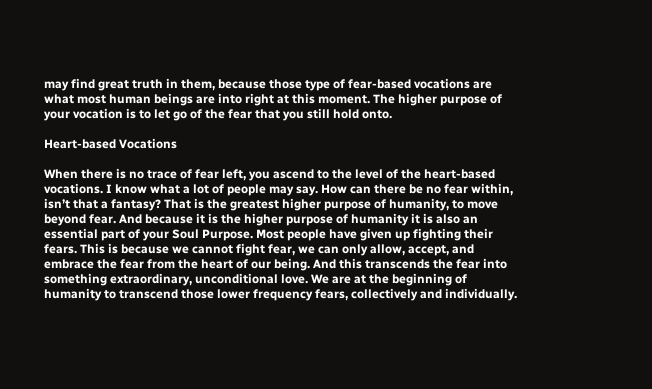may find great truth in them, because those type of fear-based vocations are what most human beings are into right at this moment. The higher purpose of your vocation is to let go of the fear that you still hold onto.

Heart-based Vocations

When there is no trace of fear left, you ascend to the level of the heart-based vocations. I know what a lot of people may say. How can there be no fear within, isn’t that a fantasy? That is the greatest higher purpose of humanity, to move beyond fear. And because it is the higher purpose of humanity it is also an essential part of your Soul Purpose. Most people have given up fighting their fears. This is because we cannot fight fear, we can only allow, accept, and embrace the fear from the heart of our being. And this transcends the fear into something extraordinary, unconditional love. We are at the beginning of humanity to transcend those lower frequency fears, collectively and individually.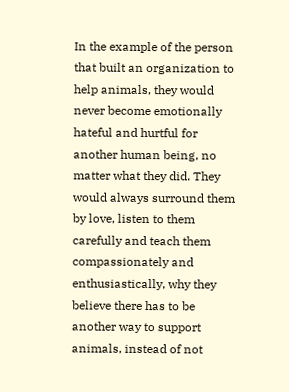In the example of the person that built an organization to help animals, they would never become emotionally hateful and hurtful for another human being, no matter what they did. They would always surround them by love, listen to them carefully and teach them compassionately and enthusiastically, why they believe there has to be another way to support animals, instead of not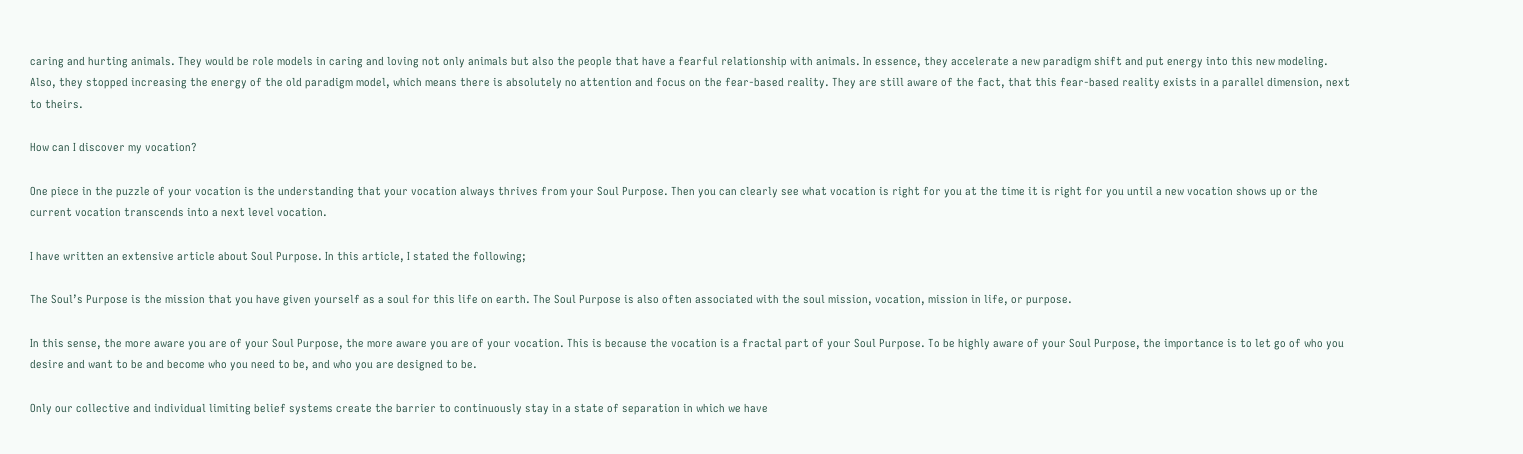caring and hurting animals. They would be role models in caring and loving not only animals but also the people that have a fearful relationship with animals. In essence, they accelerate a new paradigm shift and put energy into this new modeling. Also, they stopped increasing the energy of the old paradigm model, which means there is absolutely no attention and focus on the fear-based reality. They are still aware of the fact, that this fear-based reality exists in a parallel dimension, next to theirs.

How can I discover my vocation?

One piece in the puzzle of your vocation is the understanding that your vocation always thrives from your Soul Purpose. Then you can clearly see what vocation is right for you at the time it is right for you until a new vocation shows up or the current vocation transcends into a next level vocation.

I have written an extensive article about Soul Purpose. In this article, I stated the following;

The Soul’s Purpose is the mission that you have given yourself as a soul for this life on earth. The Soul Purpose is also often associated with the soul mission, vocation, mission in life, or purpose.

In this sense, the more aware you are of your Soul Purpose, the more aware you are of your vocation. This is because the vocation is a fractal part of your Soul Purpose. To be highly aware of your Soul Purpose, the importance is to let go of who you desire and want to be and become who you need to be, and who you are designed to be.

Only our collective and individual limiting belief systems create the barrier to continuously stay in a state of separation in which we have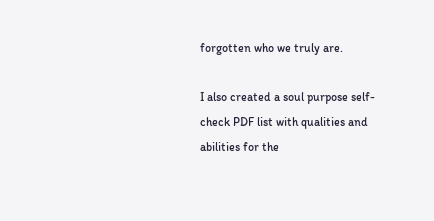forgotten who we truly are.

I also created a soul purpose self-check PDF list with qualities and abilities for the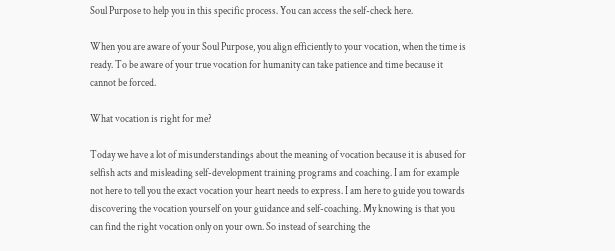Soul Purpose to help you in this specific process. You can access the self-check here.

When you are aware of your Soul Purpose, you align efficiently to your vocation, when the time is ready. To be aware of your true vocation for humanity can take patience and time because it cannot be forced.

What vocation is right for me?

Today we have a lot of misunderstandings about the meaning of vocation because it is abused for selfish acts and misleading self-development training programs and coaching. I am for example not here to tell you the exact vocation your heart needs to express. I am here to guide you towards discovering the vocation yourself on your guidance and self-coaching. My knowing is that you can find the right vocation only on your own. So instead of searching the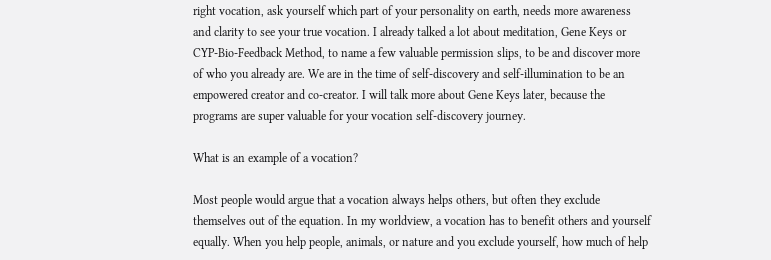right vocation, ask yourself which part of your personality on earth, needs more awareness and clarity to see your true vocation. I already talked a lot about meditation, Gene Keys or CYP-Bio-Feedback Method, to name a few valuable permission slips, to be and discover more of who you already are. We are in the time of self-discovery and self-illumination to be an empowered creator and co-creator. I will talk more about Gene Keys later, because the programs are super valuable for your vocation self-discovery journey.

What is an example of a vocation?

Most people would argue that a vocation always helps others, but often they exclude themselves out of the equation. In my worldview, a vocation has to benefit others and yourself equally. When you help people, animals, or nature and you exclude yourself, how much of help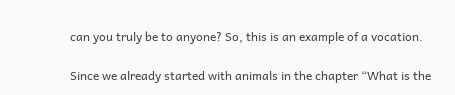can you truly be to anyone? So, this is an example of a vocation.

Since we already started with animals in the chapter “What is the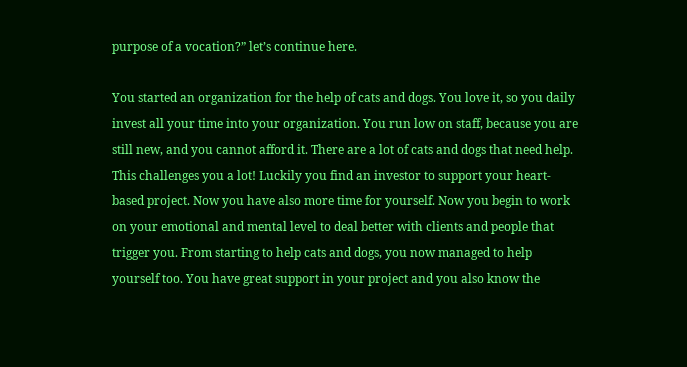purpose of a vocation?” let’s continue here.

You started an organization for the help of cats and dogs. You love it, so you daily invest all your time into your organization. You run low on staff, because you are still new, and you cannot afford it. There are a lot of cats and dogs that need help. This challenges you a lot! Luckily you find an investor to support your heart-based project. Now you have also more time for yourself. Now you begin to work on your emotional and mental level to deal better with clients and people that trigger you. From starting to help cats and dogs, you now managed to help yourself too. You have great support in your project and you also know the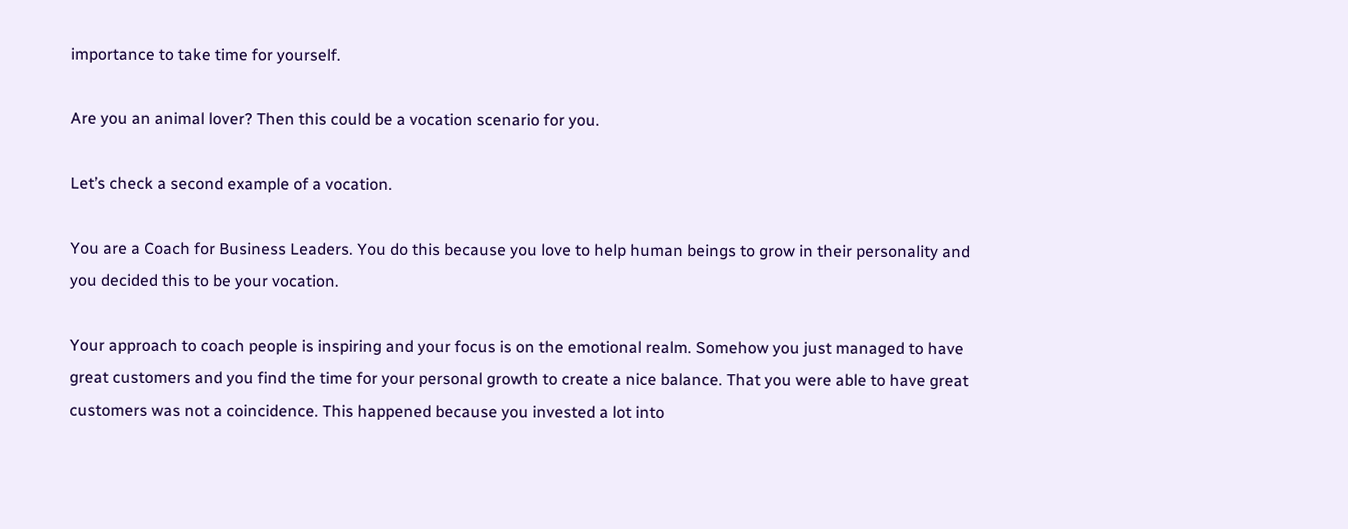importance to take time for yourself.

Are you an animal lover? Then this could be a vocation scenario for you.

Let’s check a second example of a vocation.

You are a Coach for Business Leaders. You do this because you love to help human beings to grow in their personality and you decided this to be your vocation.

Your approach to coach people is inspiring and your focus is on the emotional realm. Somehow you just managed to have great customers and you find the time for your personal growth to create a nice balance. That you were able to have great customers was not a coincidence. This happened because you invested a lot into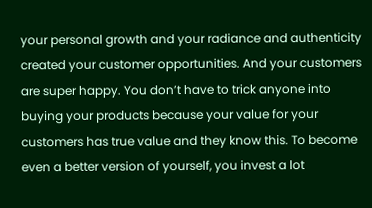your personal growth and your radiance and authenticity created your customer opportunities. And your customers are super happy. You don’t have to trick anyone into buying your products because your value for your customers has true value and they know this. To become even a better version of yourself, you invest a lot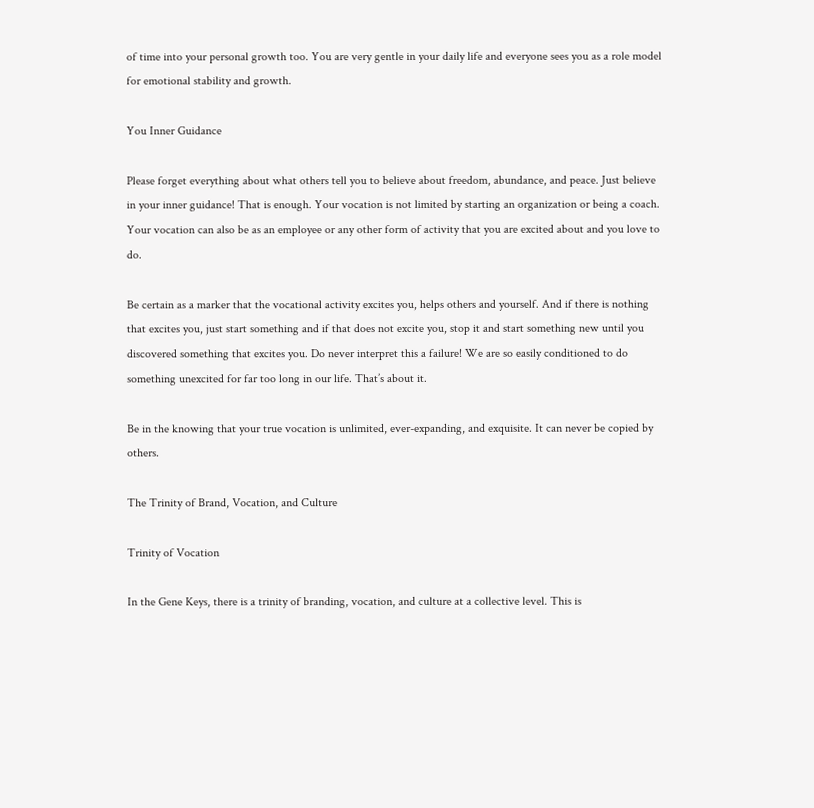of time into your personal growth too. You are very gentle in your daily life and everyone sees you as a role model for emotional stability and growth.

You Inner Guidance

Please forget everything about what others tell you to believe about freedom, abundance, and peace. Just believe in your inner guidance! That is enough. Your vocation is not limited by starting an organization or being a coach. Your vocation can also be as an employee or any other form of activity that you are excited about and you love to do.

Be certain as a marker that the vocational activity excites you, helps others and yourself. And if there is nothing that excites you, just start something and if that does not excite you, stop it and start something new until you discovered something that excites you. Do never interpret this a failure! We are so easily conditioned to do something unexcited for far too long in our life. That’s about it.

Be in the knowing that your true vocation is unlimited, ever-expanding, and exquisite. It can never be copied by others.

The Trinity of Brand, Vocation, and Culture

Trinity of Vocation

In the Gene Keys, there is a trinity of branding, vocation, and culture at a collective level. This is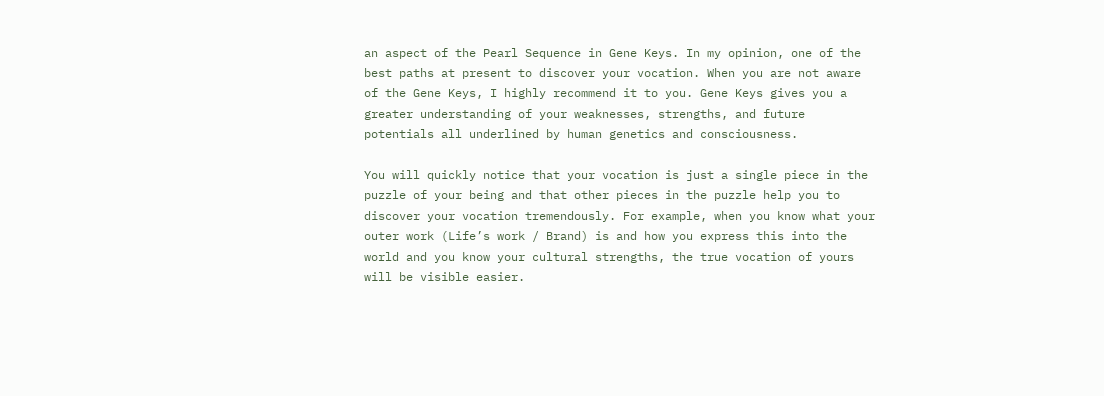an aspect of the Pearl Sequence in Gene Keys. In my opinion, one of the best paths at present to discover your vocation. When you are not aware of the Gene Keys, I highly recommend it to you. Gene Keys gives you a greater understanding of your weaknesses, strengths, and future potentials all underlined by human genetics and consciousness.

You will quickly notice that your vocation is just a single piece in the puzzle of your being and that other pieces in the puzzle help you to discover your vocation tremendously. For example, when you know what your outer work (Life’s work / Brand) is and how you express this into the world and you know your cultural strengths, the true vocation of yours will be visible easier.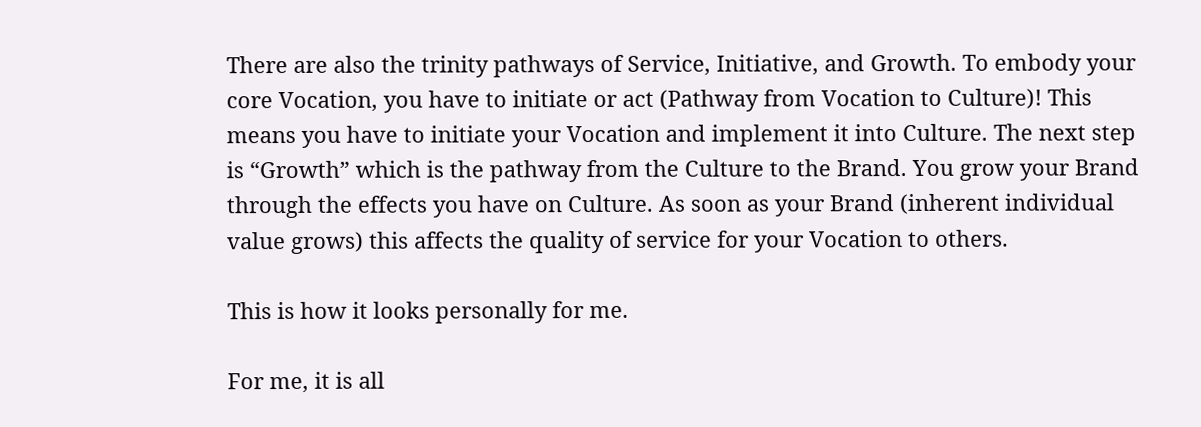There are also the trinity pathways of Service, Initiative, and Growth. To embody your core Vocation, you have to initiate or act (Pathway from Vocation to Culture)! This means you have to initiate your Vocation and implement it into Culture. The next step is “Growth” which is the pathway from the Culture to the Brand. You grow your Brand through the effects you have on Culture. As soon as your Brand (inherent individual value grows) this affects the quality of service for your Vocation to others.

This is how it looks personally for me.

For me, it is all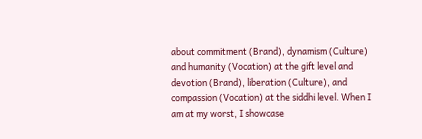about commitment (Brand), dynamism (Culture) and humanity (Vocation) at the gift level and devotion (Brand), liberation (Culture), and compassion (Vocation) at the siddhi level. When I am at my worst, I showcase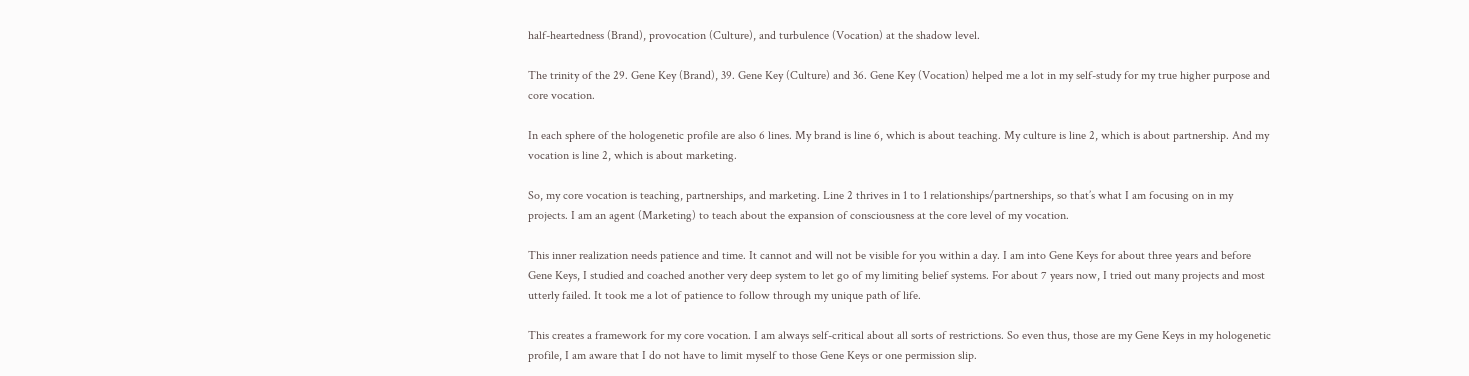half-heartedness (Brand), provocation (Culture), and turbulence (Vocation) at the shadow level.

The trinity of the 29. Gene Key (Brand), 39. Gene Key (Culture) and 36. Gene Key (Vocation) helped me a lot in my self-study for my true higher purpose and core vocation.

In each sphere of the hologenetic profile are also 6 lines. My brand is line 6, which is about teaching. My culture is line 2, which is about partnership. And my vocation is line 2, which is about marketing.

So, my core vocation is teaching, partnerships, and marketing. Line 2 thrives in 1 to 1 relationships/partnerships, so that’s what I am focusing on in my projects. I am an agent (Marketing) to teach about the expansion of consciousness at the core level of my vocation.

This inner realization needs patience and time. It cannot and will not be visible for you within a day. I am into Gene Keys for about three years and before Gene Keys, I studied and coached another very deep system to let go of my limiting belief systems. For about 7 years now, I tried out many projects and most utterly failed. It took me a lot of patience to follow through my unique path of life.

This creates a framework for my core vocation. I am always self-critical about all sorts of restrictions. So even thus, those are my Gene Keys in my hologenetic profile, I am aware that I do not have to limit myself to those Gene Keys or one permission slip.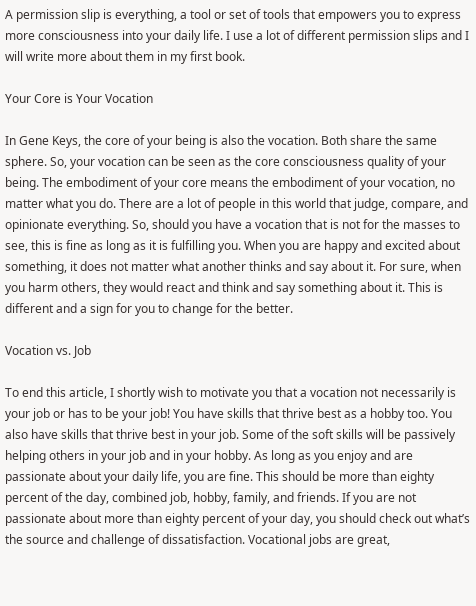A permission slip is everything, a tool or set of tools that empowers you to express more consciousness into your daily life. I use a lot of different permission slips and I will write more about them in my first book.

Your Core is Your Vocation

In Gene Keys, the core of your being is also the vocation. Both share the same sphere. So, your vocation can be seen as the core consciousness quality of your being. The embodiment of your core means the embodiment of your vocation, no matter what you do. There are a lot of people in this world that judge, compare, and opinionate everything. So, should you have a vocation that is not for the masses to see, this is fine as long as it is fulfilling you. When you are happy and excited about something, it does not matter what another thinks and say about it. For sure, when you harm others, they would react and think and say something about it. This is different and a sign for you to change for the better.

Vocation vs. Job

To end this article, I shortly wish to motivate you that a vocation not necessarily is your job or has to be your job! You have skills that thrive best as a hobby too. You also have skills that thrive best in your job. Some of the soft skills will be passively helping others in your job and in your hobby. As long as you enjoy and are passionate about your daily life, you are fine. This should be more than eighty percent of the day, combined job, hobby, family, and friends. If you are not passionate about more than eighty percent of your day, you should check out what’s the source and challenge of dissatisfaction. Vocational jobs are great,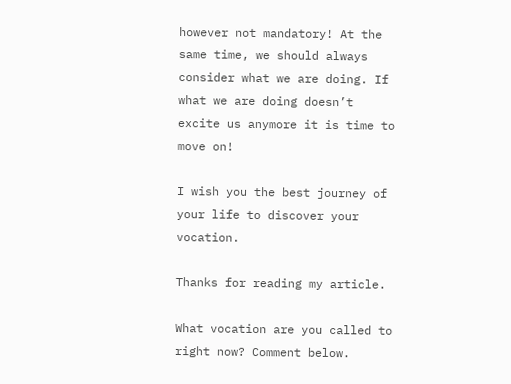however not mandatory! At the same time, we should always consider what we are doing. If what we are doing doesn’t excite us anymore it is time to move on!

I wish you the best journey of your life to discover your vocation.

Thanks for reading my article.

What vocation are you called to right now? Comment below.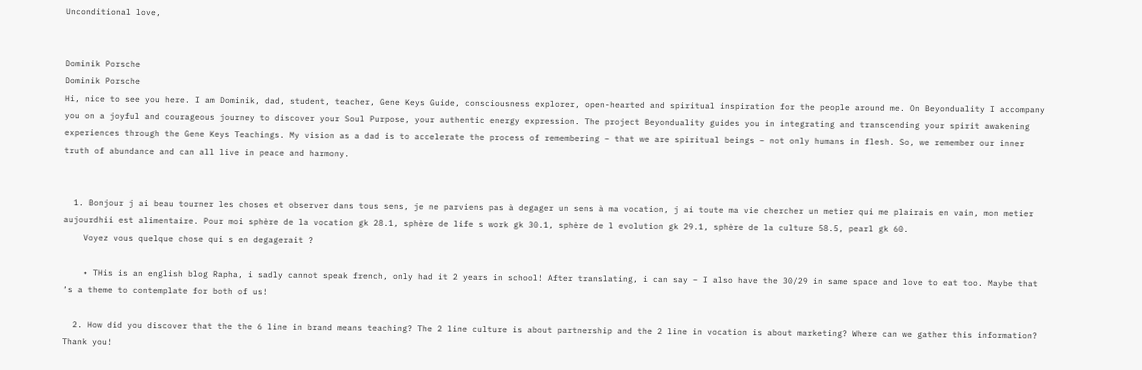Unconditional love,


Dominik Porsche
Dominik Porsche
Hi, nice to see you here. I am Dominik, dad, student, teacher, Gene Keys Guide, consciousness explorer, open-hearted and spiritual inspiration for the people around me. On Beyonduality I accompany you on a joyful and courageous journey to discover your Soul Purpose, your authentic energy expression. The project Beyonduality guides you in integrating and transcending your spirit awakening experiences through the Gene Keys Teachings. My vision as a dad is to accelerate the process of remembering – that we are spiritual beings – not only humans in flesh. So, we remember our inner truth of abundance and can all live in peace and harmony.


  1. Bonjour j ai beau tourner les choses et observer dans tous sens, je ne parviens pas à degager un sens à ma vocation, j ai toute ma vie chercher un metier qui me plairais en vain, mon metier aujourdhii est alimentaire. Pour moi sphère de la vocation gk 28.1, sphère de life s work gk 30.1, sphère de l evolution gk 29.1, sphère de la culture 58.5, pearl gk 60.
    Voyez vous quelque chose qui s en degagerait ?

    • THis is an english blog Rapha, i sadly cannot speak french, only had it 2 years in school! After translating, i can say – I also have the 30/29 in same space and love to eat too. Maybe that ‘s a theme to contemplate for both of us!

  2. How did you discover that the the 6 line in brand means teaching? The 2 line culture is about partnership and the 2 line in vocation is about marketing? Where can we gather this information? Thank you!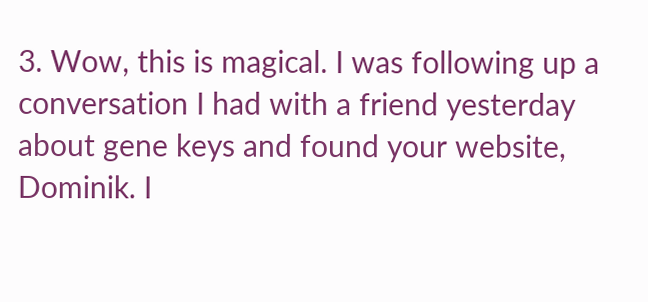3. Wow, this is magical. I was following up a conversation I had with a friend yesterday about gene keys and found your website, Dominik. I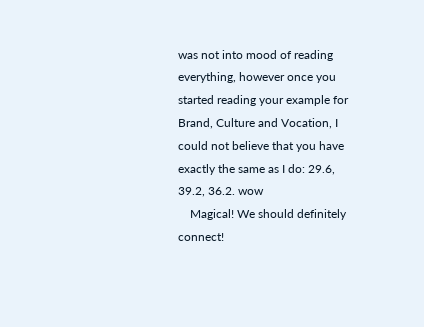was not into mood of reading everything, however once you started reading your example for Brand, Culture and Vocation, I could not believe that you have exactly the same as I do: 29.6, 39.2, 36.2. wow
    Magical! We should definitely connect!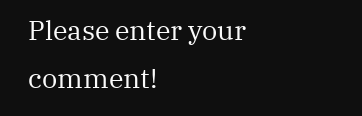Please enter your comment!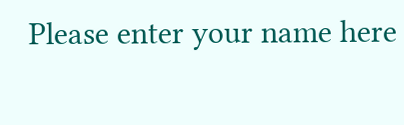Please enter your name here